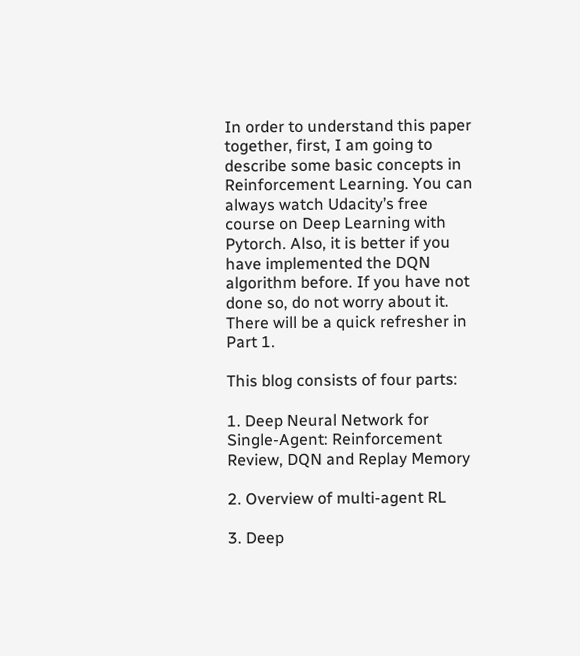In order to understand this paper together, first, I am going to describe some basic concepts in Reinforcement Learning. You can always watch Udacity’s free course on Deep Learning with Pytorch. Also, it is better if you have implemented the DQN algorithm before. If you have not done so, do not worry about it. There will be a quick refresher in Part 1.

This blog consists of four parts:

1. Deep Neural Network for Single-Agent: Reinforcement Review, DQN and Replay Memory

2. Overview of multi-agent RL

3. Deep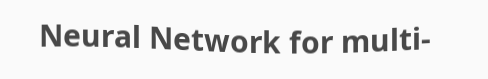Neural Network for multi-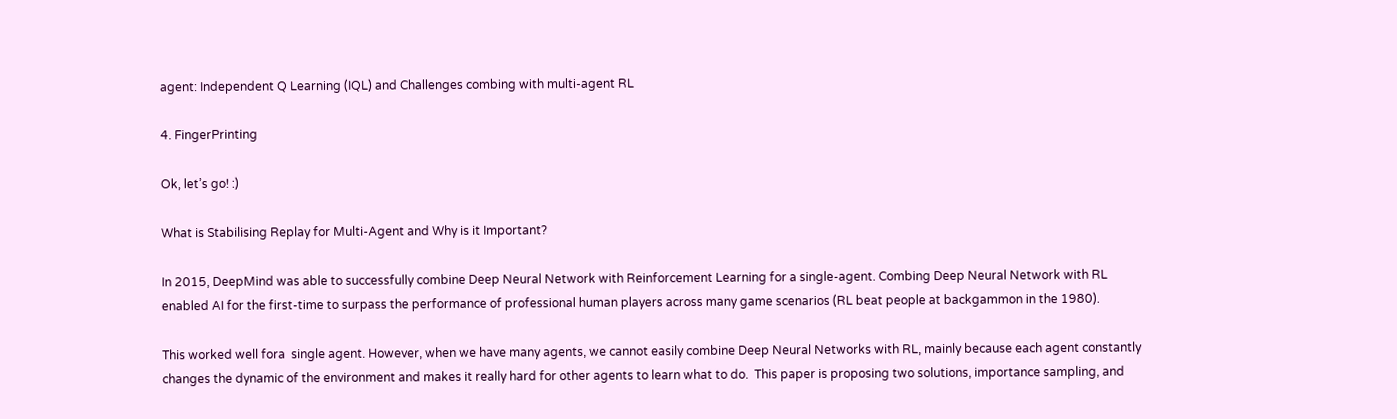agent: Independent Q Learning (IQL) and Challenges combing with multi-agent RL

4. FingerPrinting

Ok, let’s go! :)

What is Stabilising Replay for Multi-Agent and Why is it Important?

In 2015, DeepMind was able to successfully combine Deep Neural Network with Reinforcement Learning for a single-agent. Combing Deep Neural Network with RL enabled AI for the first-time to surpass the performance of professional human players across many game scenarios (RL beat people at backgammon in the 1980).

This worked well fora  single agent. However, when we have many agents, we cannot easily combine Deep Neural Networks with RL, mainly because each agent constantly changes the dynamic of the environment and makes it really hard for other agents to learn what to do.  This paper is proposing two solutions, importance sampling, and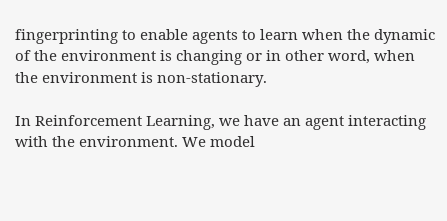fingerprinting to enable agents to learn when the dynamic of the environment is changing or in other word, when the environment is non-stationary.

In Reinforcement Learning, we have an agent interacting with the environment. We model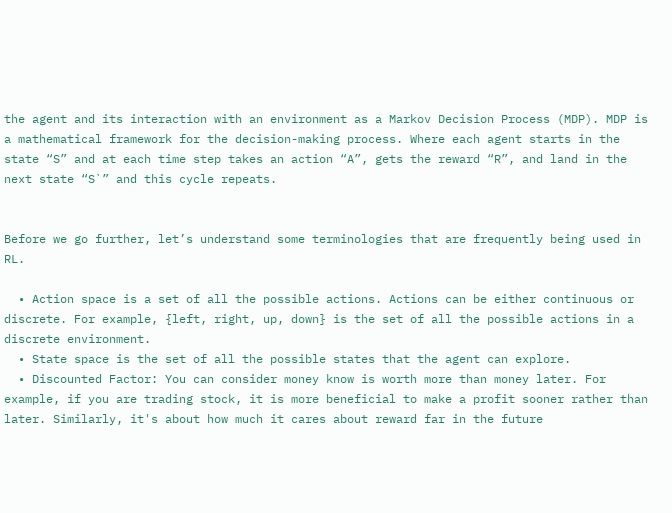the agent and its interaction with an environment as a Markov Decision Process (MDP). MDP is a mathematical framework for the decision-making process. Where each agent starts in the state “S” and at each time step takes an action “A”, gets the reward “R”, and land in the next state “S`” and this cycle repeats.


Before we go further, let’s understand some terminologies that are frequently being used in RL.

  • Action space is a set of all the possible actions. Actions can be either continuous or discrete. For example, {left, right, up, down} is the set of all the possible actions in a discrete environment.
  • State space is the set of all the possible states that the agent can explore.
  • Discounted Factor: You can consider money know is worth more than money later. For example, if you are trading stock, it is more beneficial to make a profit sooner rather than later. Similarly, it's about how much it cares about reward far in the future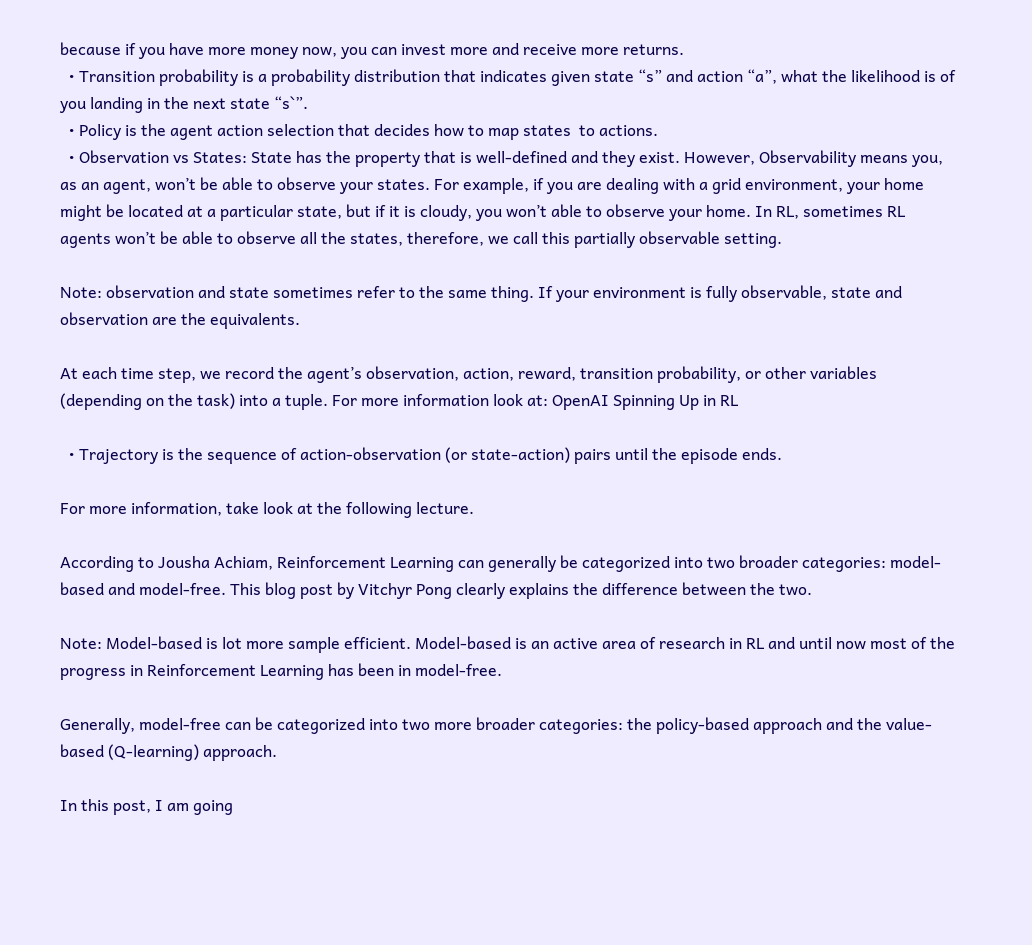because if you have more money now, you can invest more and receive more returns.
  • Transition probability is a probability distribution that indicates given state “s” and action “a”, what the likelihood is of you landing in the next state “s`”.
  • Policy is the agent action selection that decides how to map states  to actions.
  • Observation vs States: State has the property that is well-defined and they exist. However, Observability means you, as an agent, won’t be able to observe your states. For example, if you are dealing with a grid environment, your home might be located at a particular state, but if it is cloudy, you won’t able to observe your home. In RL, sometimes RL agents won’t be able to observe all the states, therefore, we call this partially observable setting.

Note: observation and state sometimes refer to the same thing. If your environment is fully observable, state and observation are the equivalents.

At each time step, we record the agent’s observation, action, reward, transition probability, or other variables (depending on the task) into a tuple. For more information look at: OpenAI Spinning Up in RL

  • Trajectory is the sequence of action-observation (or state-action) pairs until the episode ends.

For more information, take look at the following lecture.

According to Jousha Achiam, Reinforcement Learning can generally be categorized into two broader categories: model-based and model-free. This blog post by Vitchyr Pong clearly explains the difference between the two.

Note: Model-based is lot more sample efficient. Model-based is an active area of research in RL and until now most of the progress in Reinforcement Learning has been in model-free.

Generally, model-free can be categorized into two more broader categories: the policy-based approach and the value-based (Q-learning) approach.

In this post, I am going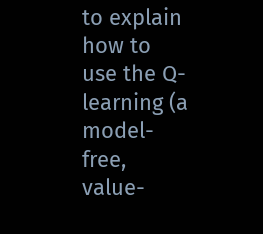to explain how to use the Q-learning (a model-free, value-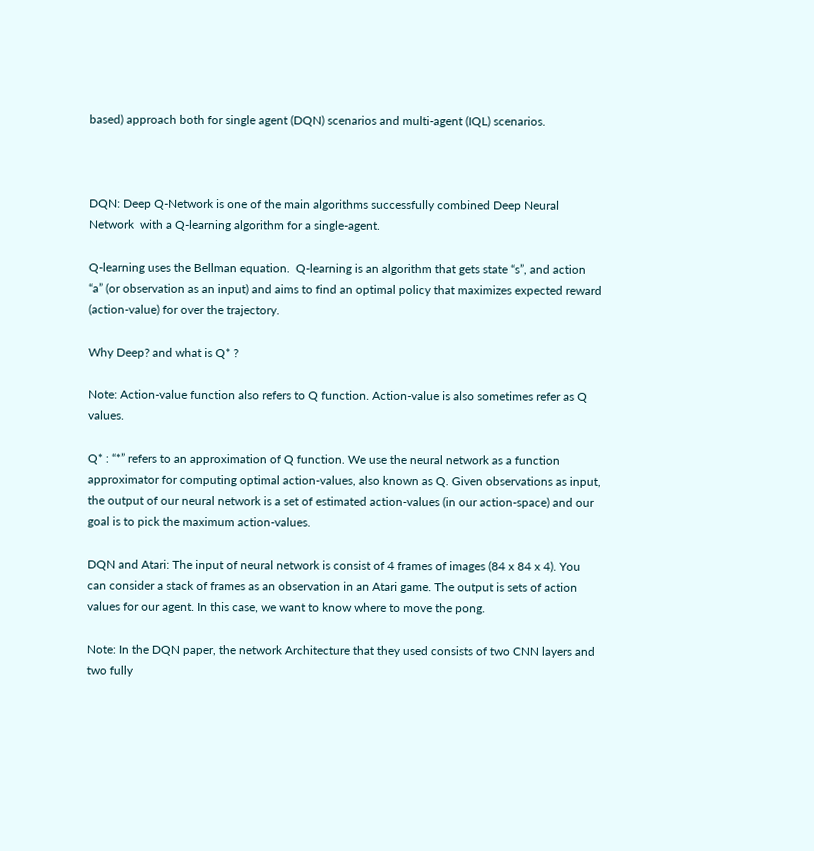based) approach both for single agent (DQN) scenarios and multi-agent (IQL) scenarios.



DQN: Deep Q-Network is one of the main algorithms successfully combined Deep Neural Network  with a Q-learning algorithm for a single-agent.

Q-learning uses the Bellman equation.  Q-learning is an algorithm that gets state “s”, and action “a” (or observation as an input) and aims to find an optimal policy that maximizes expected reward (action-value) for over the trajectory.

Why Deep? and what is Q* ?

Note: Action-value function also refers to Q function. Action-value is also sometimes refer as Q values.

Q* : “*” refers to an approximation of Q function. We use the neural network as a function approximator for computing optimal action-values, also known as Q. Given observations as input, the output of our neural network is a set of estimated action-values (in our action-space) and our goal is to pick the maximum action-values.

DQN and Atari: The input of neural network is consist of 4 frames of images (84 x 84 x 4). You can consider a stack of frames as an observation in an Atari game. The output is sets of action values for our agent. In this case, we want to know where to move the pong.

Note: In the DQN paper, the network Architecture that they used consists of two CNN layers and two fully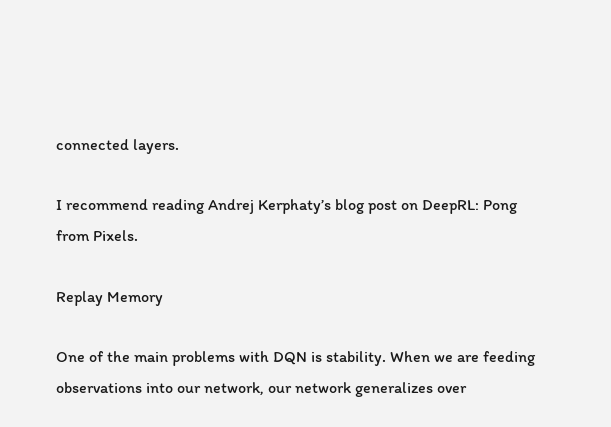connected layers.

I recommend reading Andrej Kerphaty’s blog post on DeepRL: Pong from Pixels.

Replay Memory

One of the main problems with DQN is stability. When we are feeding observations into our network, our network generalizes over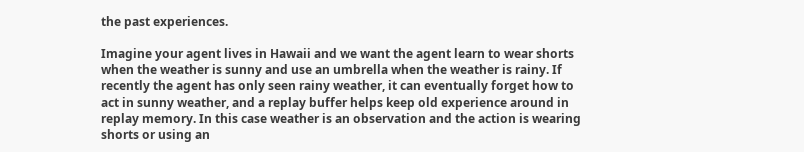the past experiences.

Imagine your agent lives in Hawaii and we want the agent learn to wear shorts when the weather is sunny and use an umbrella when the weather is rainy. If recently the agent has only seen rainy weather, it can eventually forget how to act in sunny weather, and a replay buffer helps keep old experience around in replay memory. In this case weather is an observation and the action is wearing shorts or using an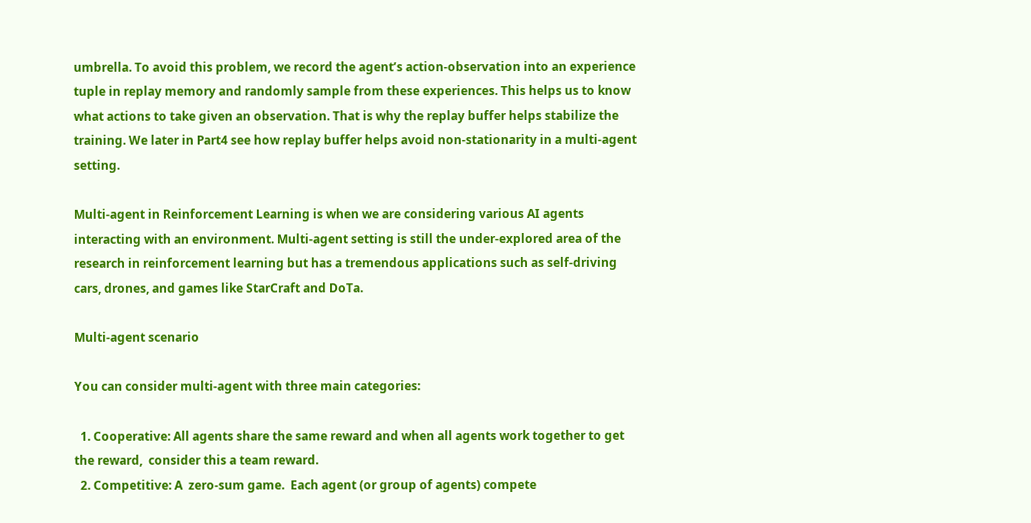umbrella. To avoid this problem, we record the agent’s action-observation into an experience tuple in replay memory and randomly sample from these experiences. This helps us to know what actions to take given an observation. That is why the replay buffer helps stabilize the training. We later in Part4 see how replay buffer helps avoid non-stationarity in a multi-agent setting.

Multi-agent in Reinforcement Learning is when we are considering various AI agents interacting with an environment. Multi-agent setting is still the under-explored area of the research in reinforcement learning but has a tremendous applications such as self-driving cars, drones, and games like StarCraft and DoTa.

Multi-agent scenario

You can consider multi-agent with three main categories:

  1. Cooperative: All agents share the same reward and when all agents work together to get the reward,  consider this a team reward.
  2. Competitive: A  zero-sum game.  Each agent (or group of agents) compete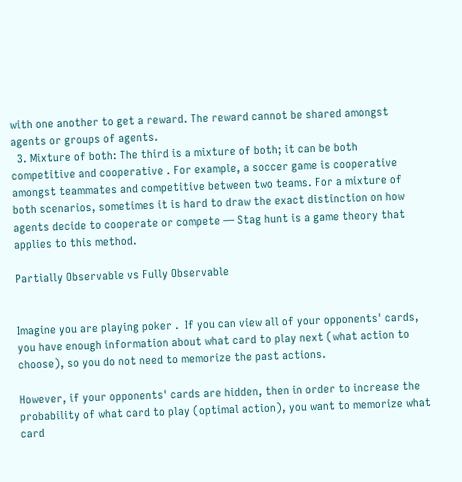with one another to get a reward. The reward cannot be shared amongst agents or groups of agents.
  3. Mixture of both: The third is a mixture of both; it can be both competitive and cooperative . For example, a soccer game is cooperative amongst teammates and competitive between two teams. For a mixture of both scenarios, sometimes it is hard to draw the exact distinction on how agents decide to cooperate or compete — Stag hunt is a game theory that applies to this method.

Partially Observable vs Fully Observable


Imagine you are playing poker .  If you can view all of your opponents' cards, you have enough information about what card to play next (what action to choose), so you do not need to memorize the past actions.

However, if your opponents' cards are hidden, then in order to increase the probability of what card to play (optimal action), you want to memorize what card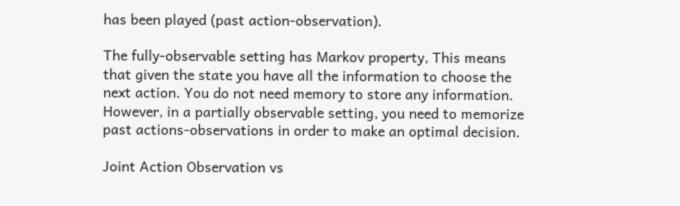has been played (past action-observation).

The fully-observable setting has Markov property, This means that given the state you have all the information to choose the next action. You do not need memory to store any information. However, in a partially observable setting, you need to memorize past actions-observations in order to make an optimal decision.

Joint Action Observation vs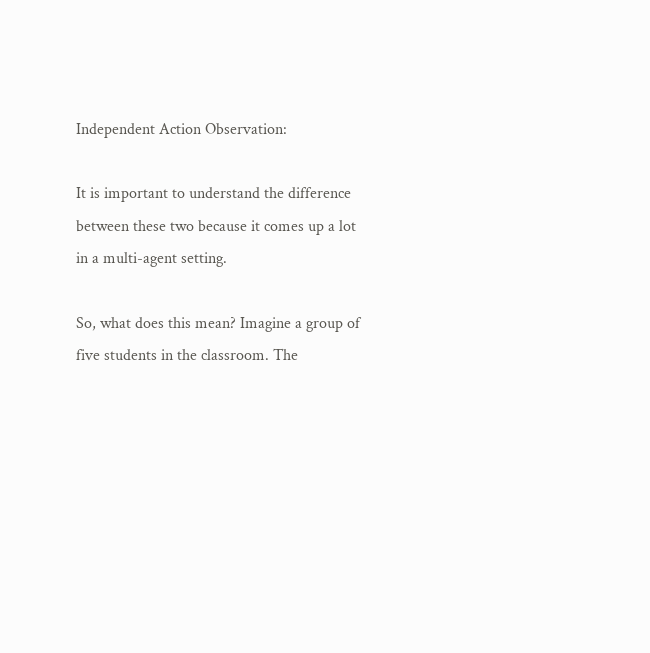Independent Action Observation:

It is important to understand the difference between these two because it comes up a lot in a multi-agent setting.

So, what does this mean? Imagine a group of five students in the classroom. The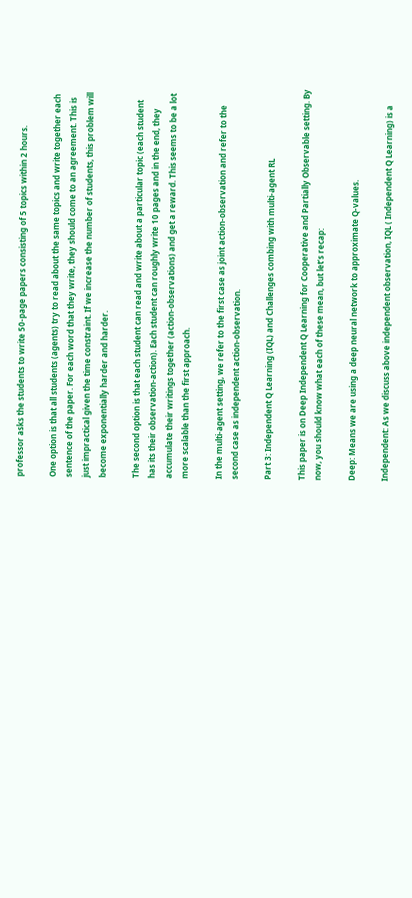professor asks the students to write 50-page papers consisting of 5 topics within 2 hours.

One option is that all students (agents) try to read about the same topics and write together each sentence of the paper. For each word that they write, they should come to an agreement. This is just impractical given the time constraint. If we increase the number of students, this problem will become exponentially harder and harder.

The second option is that each student can read and write about a particular topic (each student has its their observation-action). Each student can roughly write 10 pages and in the end, they accumulate their writings together (action-observations) and get a reward. This seems to be a lot more scalable than the first approach.

In the multi-agent setting, we refer to the first case as joint action-observation and refer to the second case as independent action-observation.

Part 3: Independent Q Learning (IQL) and Challenges combing with multi-agent RL

This paper is on Deep Independent Q Learning for Cooperative and Partially Observable setting. By now, you should know what each of these mean, but let’s recap:

Deep: Means we are using a deep neural network to approximate Q-values.

Independent: As we discuss above independent observation, IQL ( Independent Q Learning) is a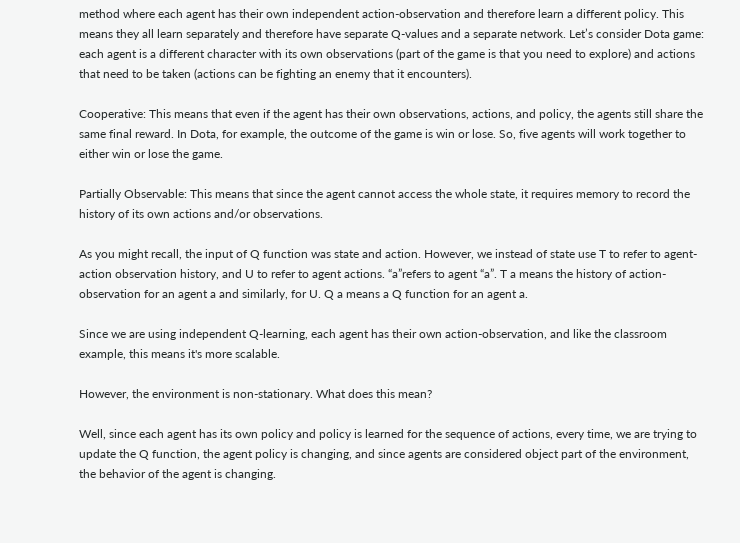method where each agent has their own independent action-observation and therefore learn a different policy. This means they all learn separately and therefore have separate Q-values and a separate network. Let’s consider Dota game: each agent is a different character with its own observations (part of the game is that you need to explore) and actions that need to be taken (actions can be fighting an enemy that it encounters).

Cooperative: This means that even if the agent has their own observations, actions, and policy, the agents still share the same final reward. In Dota, for example, the outcome of the game is win or lose. So, five agents will work together to either win or lose the game.

Partially Observable: This means that since the agent cannot access the whole state, it requires memory to record the history of its own actions and/or observations.

As you might recall, the input of Q function was state and action. However, we instead of state use T to refer to agent-action observation history, and U to refer to agent actions. “a”refers to agent “a”. T a means the history of action-observation for an agent a and similarly, for U. Q a means a Q function for an agent a.

Since we are using independent Q-learning, each agent has their own action-observation, and like the classroom example, this means it's more scalable.

However, the environment is non-stationary. What does this mean?

Well, since each agent has its own policy and policy is learned for the sequence of actions, every time, we are trying to update the Q function, the agent policy is changing, and since agents are considered object part of the environment, the behavior of the agent is changing.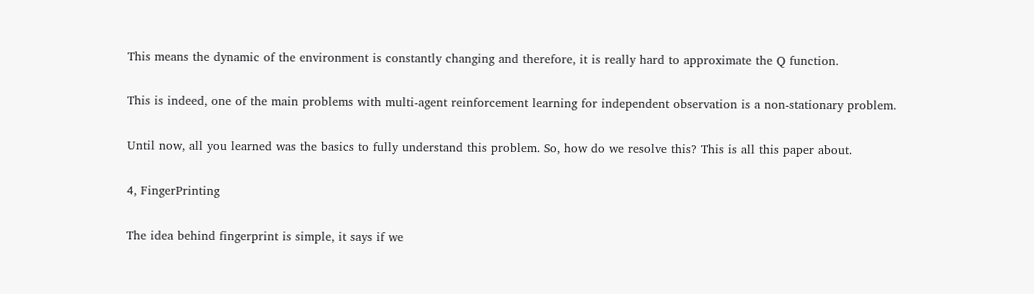This means the dynamic of the environment is constantly changing and therefore, it is really hard to approximate the Q function.

This is indeed, one of the main problems with multi-agent reinforcement learning for independent observation is a non-stationary problem.

Until now, all you learned was the basics to fully understand this problem. So, how do we resolve this? This is all this paper about.

4, FingerPrinting

The idea behind fingerprint is simple, it says if we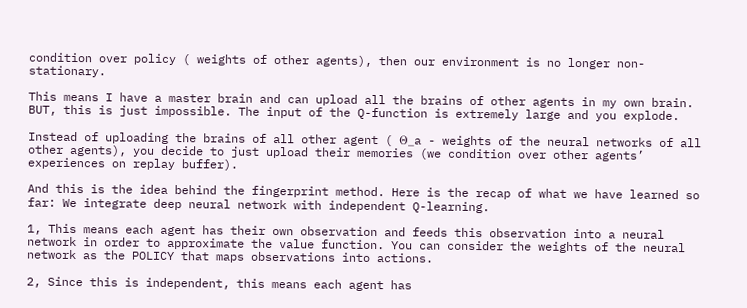condition over policy ( weights of other agents), then our environment is no longer non-stationary.

This means I have a master brain and can upload all the brains of other agents in my own brain. BUT, this is just impossible. The input of the Q-function is extremely large and you explode.

Instead of uploading the brains of all other agent ( Θ_a - weights of the neural networks of all other agents), you decide to just upload their memories (we condition over other agents’ experiences on replay buffer).

And this is the idea behind the fingerprint method. Here is the recap of what we have learned so far: We integrate deep neural network with independent Q-learning.

1, This means each agent has their own observation and feeds this observation into a neural network in order to approximate the value function. You can consider the weights of the neural network as the POLICY that maps observations into actions.

2, Since this is independent, this means each agent has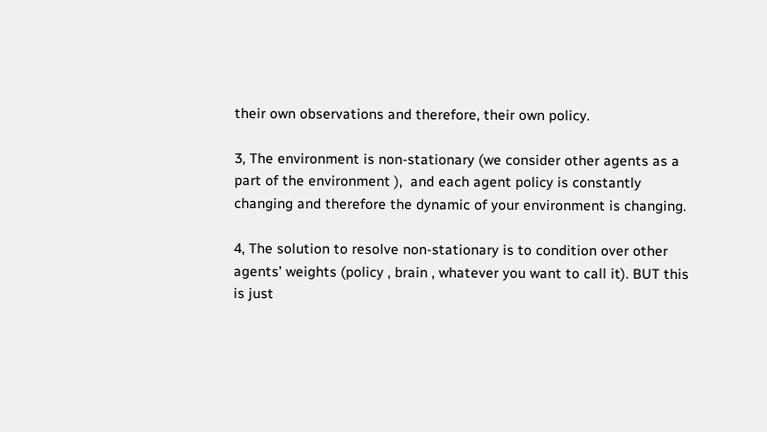their own observations and therefore, their own policy.

3, The environment is non-stationary (we consider other agents as a part of the environment ),  and each agent policy is constantly changing and therefore the dynamic of your environment is changing.

4, The solution to resolve non-stationary is to condition over other agents’ weights (policy , brain , whatever you want to call it). BUT this is just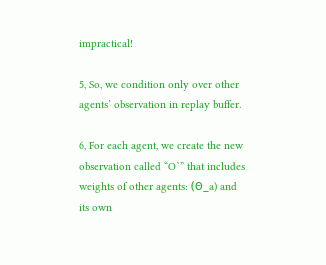impractical!

5, So, we condition only over other agents’ observation in replay buffer.

6, For each agent, we create the new observation called “O`” that includes weights of other agents: (Θ_a) and its own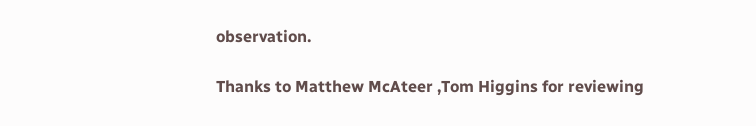observation.

Thanks to Matthew McAteer ,Tom Higgins for reviewing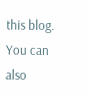this blog. You can also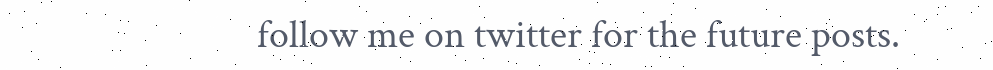follow me on twitter for the future posts.